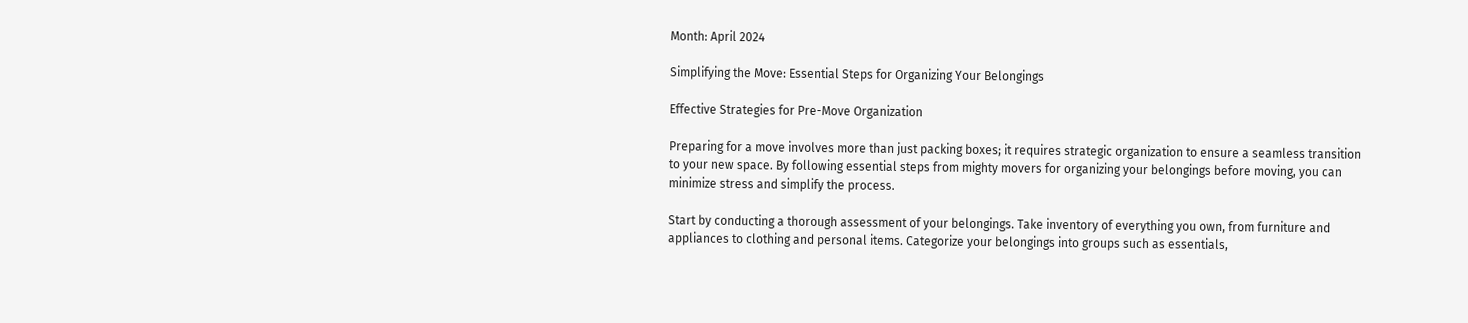Month: April 2024

Simplifying the Move: Essential Steps for Organizing Your Belongings

Effective Strategies for Pre-Move Organization

Preparing for a move involves more than just packing boxes; it requires strategic organization to ensure a seamless transition to your new space. By following essential steps from mighty movers for organizing your belongings before moving, you can minimize stress and simplify the process.

Start by conducting a thorough assessment of your belongings. Take inventory of everything you own, from furniture and appliances to clothing and personal items. Categorize your belongings into groups such as essentials,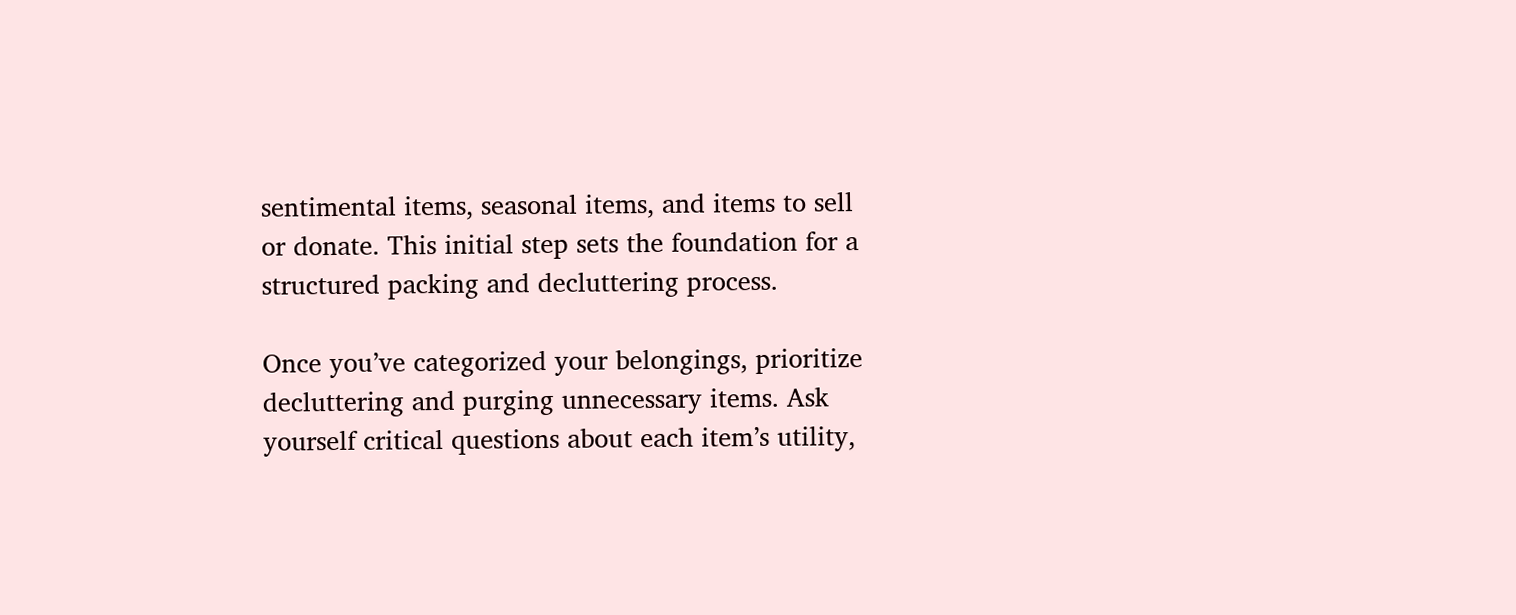sentimental items, seasonal items, and items to sell or donate. This initial step sets the foundation for a structured packing and decluttering process.

Once you’ve categorized your belongings, prioritize decluttering and purging unnecessary items. Ask yourself critical questions about each item’s utility,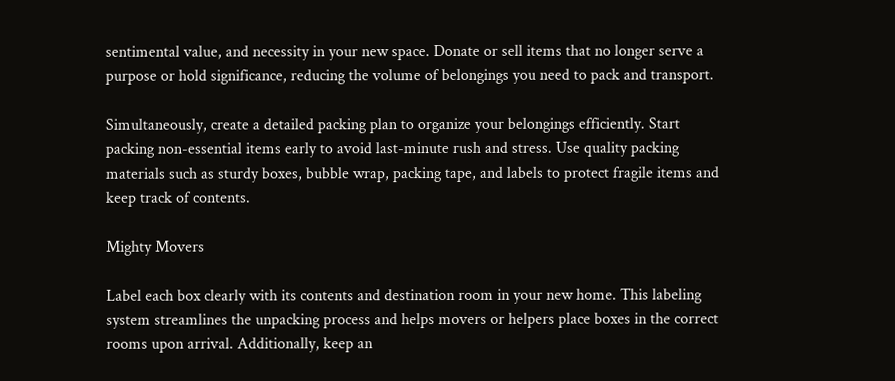sentimental value, and necessity in your new space. Donate or sell items that no longer serve a purpose or hold significance, reducing the volume of belongings you need to pack and transport.

Simultaneously, create a detailed packing plan to organize your belongings efficiently. Start packing non-essential items early to avoid last-minute rush and stress. Use quality packing materials such as sturdy boxes, bubble wrap, packing tape, and labels to protect fragile items and keep track of contents.

Mighty Movers

Label each box clearly with its contents and destination room in your new home. This labeling system streamlines the unpacking process and helps movers or helpers place boxes in the correct rooms upon arrival. Additionally, keep an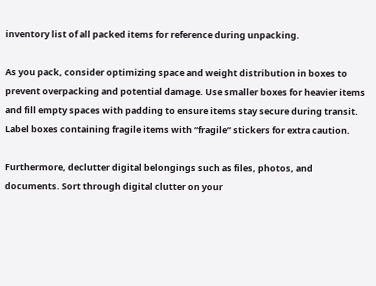inventory list of all packed items for reference during unpacking.

As you pack, consider optimizing space and weight distribution in boxes to prevent overpacking and potential damage. Use smaller boxes for heavier items and fill empty spaces with padding to ensure items stay secure during transit. Label boxes containing fragile items with “fragile” stickers for extra caution.

Furthermore, declutter digital belongings such as files, photos, and documents. Sort through digital clutter on your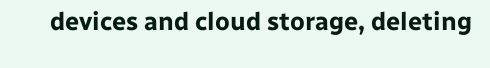devices and cloud storage, deleting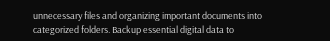unnecessary files and organizing important documents into categorized folders. Backup essential digital data to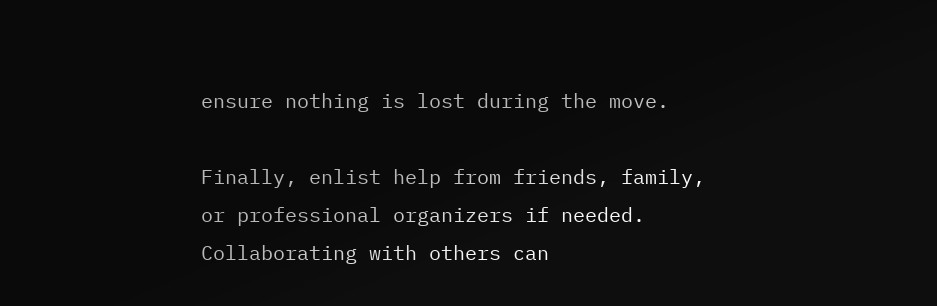ensure nothing is lost during the move.

Finally, enlist help from friends, family, or professional organizers if needed. Collaborating with others can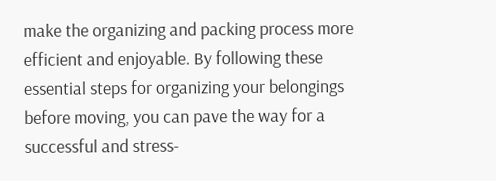make the organizing and packing process more efficient and enjoyable. By following these essential steps for organizing your belongings before moving, you can pave the way for a successful and stress-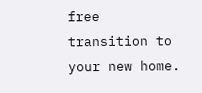free transition to your new home.